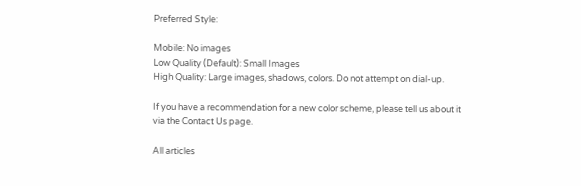Preferred Style:

Mobile: No images
Low Quality (Default): Small Images
High Quality: Large images, shadows, colors. Do not attempt on dial-up.

If you have a recommendation for a new color scheme, please tell us about it via the Contact Us page.

All articles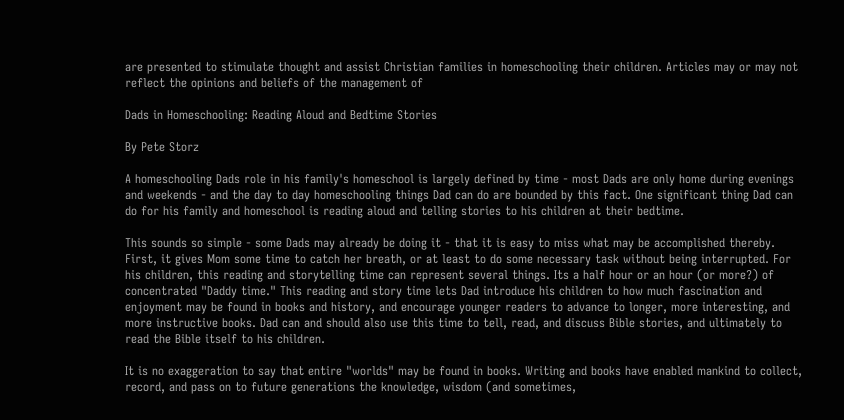are presented to stimulate thought and assist Christian families in homeschooling their children. Articles may or may not reflect the opinions and beliefs of the management of

Dads in Homeschooling: Reading Aloud and Bedtime Stories

By Pete Storz

A homeschooling Dads role in his family's homeschool is largely defined by time - most Dads are only home during evenings and weekends - and the day to day homeschooling things Dad can do are bounded by this fact. One significant thing Dad can do for his family and homeschool is reading aloud and telling stories to his children at their bedtime.

This sounds so simple - some Dads may already be doing it - that it is easy to miss what may be accomplished thereby. First, it gives Mom some time to catch her breath, or at least to do some necessary task without being interrupted. For his children, this reading and storytelling time can represent several things. Its a half hour or an hour (or more?) of concentrated "Daddy time." This reading and story time lets Dad introduce his children to how much fascination and enjoyment may be found in books and history, and encourage younger readers to advance to longer, more interesting, and more instructive books. Dad can and should also use this time to tell, read, and discuss Bible stories, and ultimately to read the Bible itself to his children.

It is no exaggeration to say that entire "worlds" may be found in books. Writing and books have enabled mankind to collect, record, and pass on to future generations the knowledge, wisdom (and sometimes,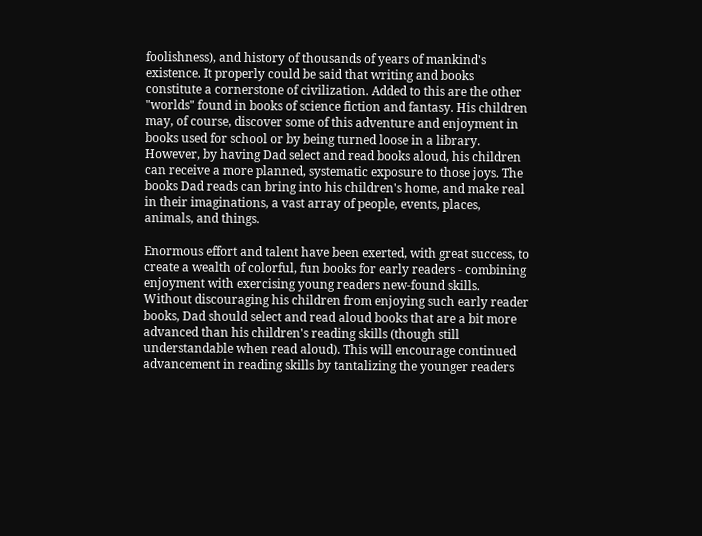foolishness), and history of thousands of years of mankind's existence. It properly could be said that writing and books constitute a cornerstone of civilization. Added to this are the other "worlds" found in books of science fiction and fantasy. His children may, of course, discover some of this adventure and enjoyment in books used for school or by being turned loose in a library. However, by having Dad select and read books aloud, his children can receive a more planned, systematic exposure to those joys. The books Dad reads can bring into his children's home, and make real in their imaginations, a vast array of people, events, places, animals, and things.

Enormous effort and talent have been exerted, with great success, to create a wealth of colorful, fun books for early readers - combining enjoyment with exercising young readers new-found skills. Without discouraging his children from enjoying such early reader books, Dad should select and read aloud books that are a bit more advanced than his children's reading skills (though still understandable when read aloud). This will encourage continued advancement in reading skills by tantalizing the younger readers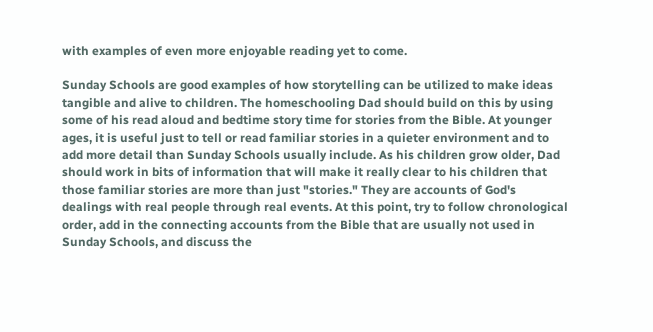with examples of even more enjoyable reading yet to come.

Sunday Schools are good examples of how storytelling can be utilized to make ideas tangible and alive to children. The homeschooling Dad should build on this by using some of his read aloud and bedtime story time for stories from the Bible. At younger ages, it is useful just to tell or read familiar stories in a quieter environment and to add more detail than Sunday Schools usually include. As his children grow older, Dad should work in bits of information that will make it really clear to his children that those familiar stories are more than just "stories." They are accounts of God's dealings with real people through real events. At this point, try to follow chronological order, add in the connecting accounts from the Bible that are usually not used in Sunday Schools, and discuss the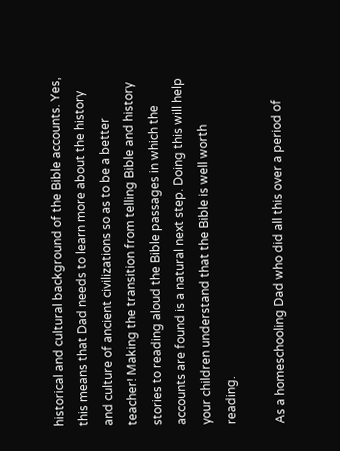historical and cultural background of the Bible accounts. Yes, this means that Dad needs to learn more about the history and culture of ancient civilizations so as to be a better teacher! Making the transition from telling Bible and history stories to reading aloud the Bible passages in which the accounts are found is a natural next step. Doing this will help your children understand that the Bible is well worth reading.

As a homeschooling Dad who did all this over a period of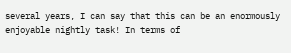several years, I can say that this can be an enormously enjoyable nightly task! In terms of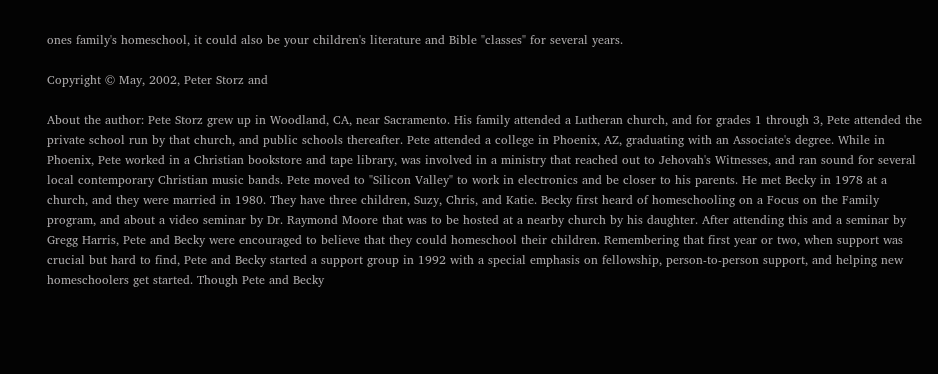ones family's homeschool, it could also be your children's literature and Bible "classes" for several years.

Copyright © May, 2002, Peter Storz and

About the author: Pete Storz grew up in Woodland, CA, near Sacramento. His family attended a Lutheran church, and for grades 1 through 3, Pete attended the private school run by that church, and public schools thereafter. Pete attended a college in Phoenix, AZ, graduating with an Associate's degree. While in Phoenix, Pete worked in a Christian bookstore and tape library, was involved in a ministry that reached out to Jehovah's Witnesses, and ran sound for several local contemporary Christian music bands. Pete moved to "Silicon Valley" to work in electronics and be closer to his parents. He met Becky in 1978 at a church, and they were married in 1980. They have three children, Suzy, Chris, and Katie. Becky first heard of homeschooling on a Focus on the Family program, and about a video seminar by Dr. Raymond Moore that was to be hosted at a nearby church by his daughter. After attending this and a seminar by Gregg Harris, Pete and Becky were encouraged to believe that they could homeschool their children. Remembering that first year or two, when support was crucial but hard to find, Pete and Becky started a support group in 1992 with a special emphasis on fellowship, person-to-person support, and helping new homeschoolers get started. Though Pete and Becky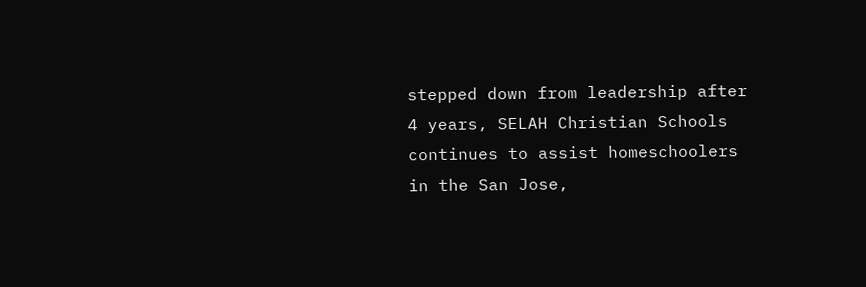stepped down from leadership after 4 years, SELAH Christian Schools continues to assist homeschoolers in the San Jose,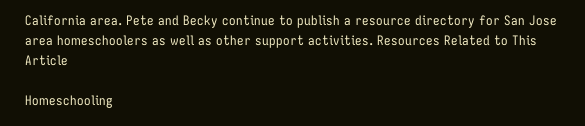California area. Pete and Becky continue to publish a resource directory for San Jose area homeschoolers as well as other support activities. Resources Related to This Article

Homeschooling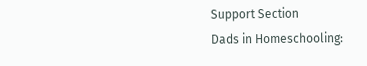Support Section
Dads in Homeschooling: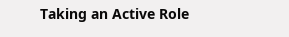Taking an Active Role